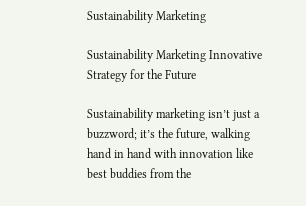Sustainability Marketing

Sustainability Marketing Innovative Strategy for the Future

Sustainability marketing isn’t just a buzzword; it’s the future, walking hand in hand with innovation like best buddies from the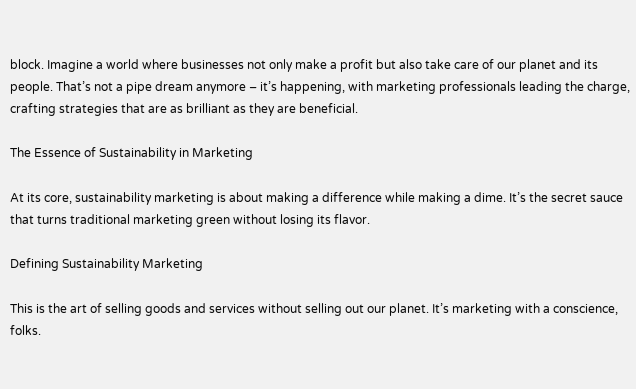block. Imagine a world where businesses not only make a profit but also take care of our planet and its people. That’s not a pipe dream anymore – it’s happening, with marketing professionals leading the charge, crafting strategies that are as brilliant as they are beneficial.

The Essence of Sustainability in Marketing

At its core, sustainability marketing is about making a difference while making a dime. It’s the secret sauce that turns traditional marketing green without losing its flavor.

Defining Sustainability Marketing

This is the art of selling goods and services without selling out our planet. It’s marketing with a conscience, folks.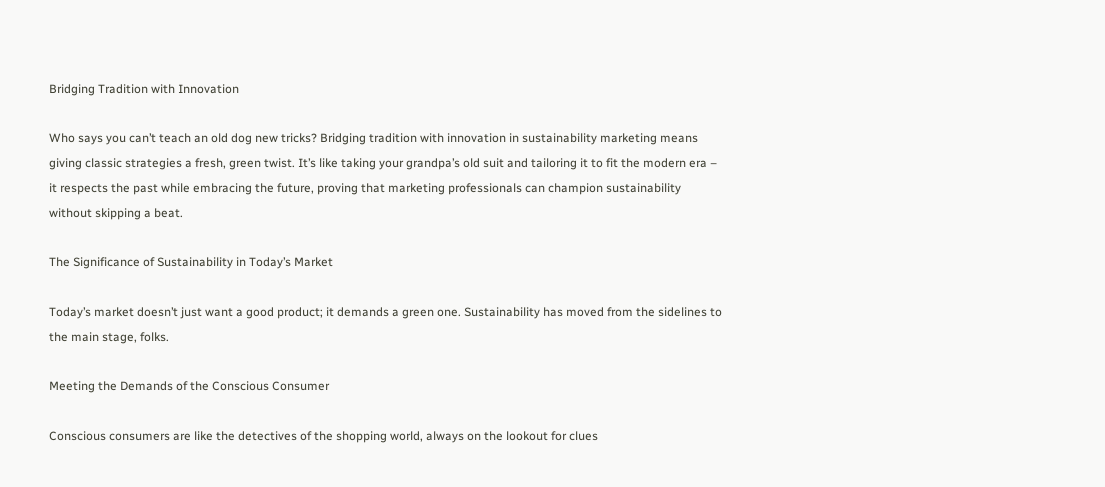Bridging Tradition with Innovation

Who says you can’t teach an old dog new tricks? Bridging tradition with innovation in sustainability marketing means giving classic strategies a fresh, green twist. It’s like taking your grandpa’s old suit and tailoring it to fit the modern era – it respects the past while embracing the future, proving that marketing professionals can champion sustainability without skipping a beat.

The Significance of Sustainability in Today’s Market

Today’s market doesn’t just want a good product; it demands a green one. Sustainability has moved from the sidelines to the main stage, folks.

Meeting the Demands of the Conscious Consumer

Conscious consumers are like the detectives of the shopping world, always on the lookout for clues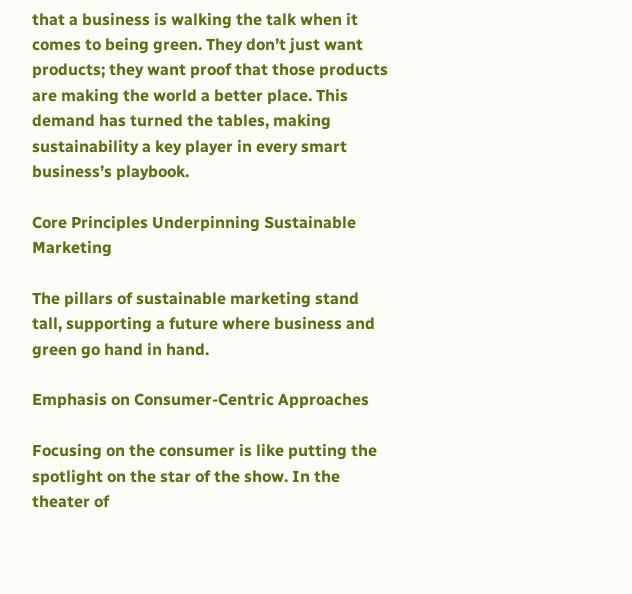that a business is walking the talk when it comes to being green. They don’t just want products; they want proof that those products are making the world a better place. This demand has turned the tables, making sustainability a key player in every smart business’s playbook.

Core Principles Underpinning Sustainable Marketing

The pillars of sustainable marketing stand tall, supporting a future where business and green go hand in hand.

Emphasis on Consumer-Centric Approaches

Focusing on the consumer is like putting the spotlight on the star of the show. In the theater of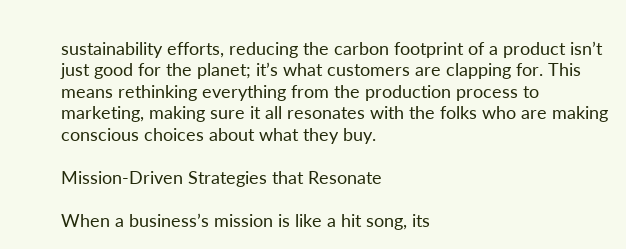sustainability efforts, reducing the carbon footprint of a product isn’t just good for the planet; it’s what customers are clapping for. This means rethinking everything from the production process to marketing, making sure it all resonates with the folks who are making conscious choices about what they buy.

Mission-Driven Strategies that Resonate

When a business’s mission is like a hit song, its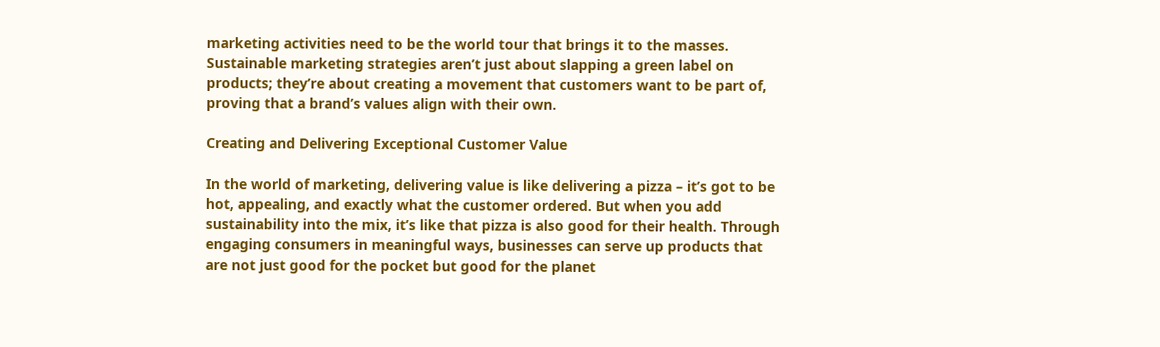marketing activities need to be the world tour that brings it to the masses. Sustainable marketing strategies aren’t just about slapping a green label on products; they’re about creating a movement that customers want to be part of, proving that a brand’s values align with their own.

Creating and Delivering Exceptional Customer Value

In the world of marketing, delivering value is like delivering a pizza – it’s got to be hot, appealing, and exactly what the customer ordered. But when you add sustainability into the mix, it’s like that pizza is also good for their health. Through engaging consumers in meaningful ways, businesses can serve up products that are not just good for the pocket but good for the planet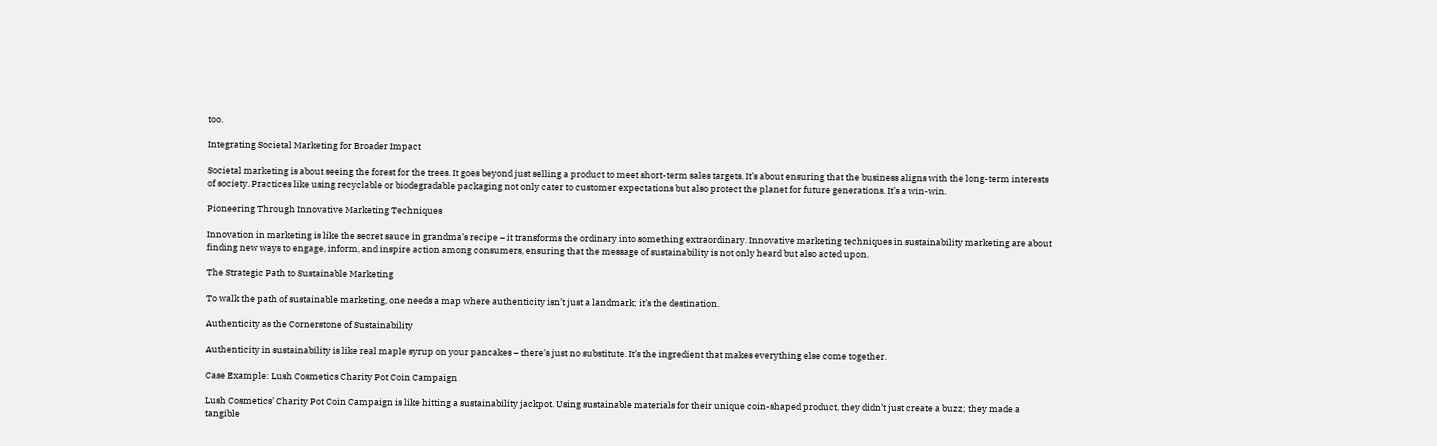too.

Integrating Societal Marketing for Broader Impact

Societal marketing is about seeing the forest for the trees. It goes beyond just selling a product to meet short-term sales targets. It’s about ensuring that the business aligns with the long-term interests of society. Practices like using recyclable or biodegradable packaging not only cater to customer expectations but also protect the planet for future generations. It’s a win-win.

Pioneering Through Innovative Marketing Techniques

Innovation in marketing is like the secret sauce in grandma’s recipe – it transforms the ordinary into something extraordinary. Innovative marketing techniques in sustainability marketing are about finding new ways to engage, inform, and inspire action among consumers, ensuring that the message of sustainability is not only heard but also acted upon.

The Strategic Path to Sustainable Marketing

To walk the path of sustainable marketing, one needs a map where authenticity isn’t just a landmark; it’s the destination.

Authenticity as the Cornerstone of Sustainability

Authenticity in sustainability is like real maple syrup on your pancakes – there’s just no substitute. It’s the ingredient that makes everything else come together.

Case Example: Lush Cosmetics Charity Pot Coin Campaign

Lush Cosmetics’ Charity Pot Coin Campaign is like hitting a sustainability jackpot. Using sustainable materials for their unique coin-shaped product, they didn’t just create a buzz; they made a tangible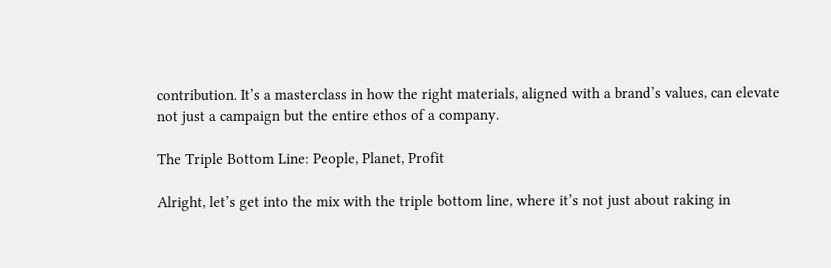contribution. It’s a masterclass in how the right materials, aligned with a brand’s values, can elevate not just a campaign but the entire ethos of a company.

The Triple Bottom Line: People, Planet, Profit

Alright, let’s get into the mix with the triple bottom line, where it’s not just about raking in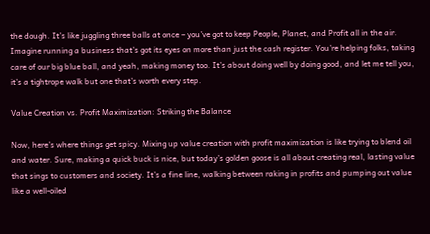the dough. It’s like juggling three balls at once – you’ve got to keep People, Planet, and Profit all in the air. Imagine running a business that’s got its eyes on more than just the cash register. You’re helping folks, taking care of our big blue ball, and yeah, making money too. It’s about doing well by doing good, and let me tell you, it’s a tightrope walk but one that’s worth every step.

Value Creation vs. Profit Maximization: Striking the Balance

Now, here’s where things get spicy. Mixing up value creation with profit maximization is like trying to blend oil and water. Sure, making a quick buck is nice, but today’s golden goose is all about creating real, lasting value that sings to customers and society. It’s a fine line, walking between raking in profits and pumping out value like a well-oiled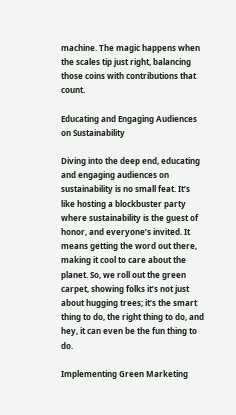machine. The magic happens when the scales tip just right, balancing those coins with contributions that count.

Educating and Engaging Audiences on Sustainability

Diving into the deep end, educating and engaging audiences on sustainability is no small feat. It’s like hosting a blockbuster party where sustainability is the guest of honor, and everyone’s invited. It means getting the word out there, making it cool to care about the planet. So, we roll out the green carpet, showing folks it’s not just about hugging trees; it’s the smart thing to do, the right thing to do, and hey, it can even be the fun thing to do.

Implementing Green Marketing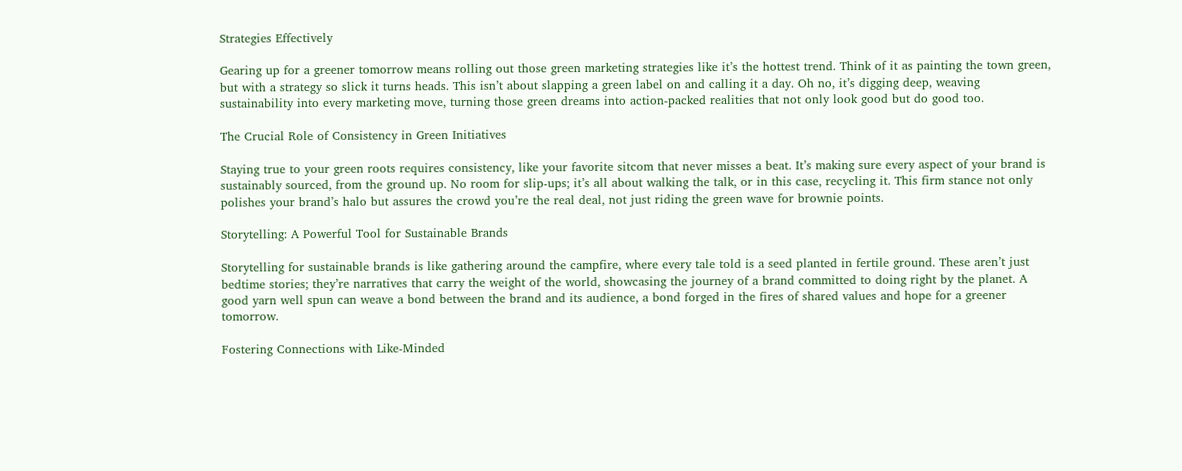Strategies Effectively

Gearing up for a greener tomorrow means rolling out those green marketing strategies like it’s the hottest trend. Think of it as painting the town green, but with a strategy so slick it turns heads. This isn’t about slapping a green label on and calling it a day. Oh no, it’s digging deep, weaving sustainability into every marketing move, turning those green dreams into action-packed realities that not only look good but do good too.

The Crucial Role of Consistency in Green Initiatives

Staying true to your green roots requires consistency, like your favorite sitcom that never misses a beat. It’s making sure every aspect of your brand is sustainably sourced, from the ground up. No room for slip-ups; it’s all about walking the talk, or in this case, recycling it. This firm stance not only polishes your brand’s halo but assures the crowd you’re the real deal, not just riding the green wave for brownie points.

Storytelling: A Powerful Tool for Sustainable Brands

Storytelling for sustainable brands is like gathering around the campfire, where every tale told is a seed planted in fertile ground. These aren’t just bedtime stories; they’re narratives that carry the weight of the world, showcasing the journey of a brand committed to doing right by the planet. A good yarn well spun can weave a bond between the brand and its audience, a bond forged in the fires of shared values and hope for a greener tomorrow.

Fostering Connections with Like-Minded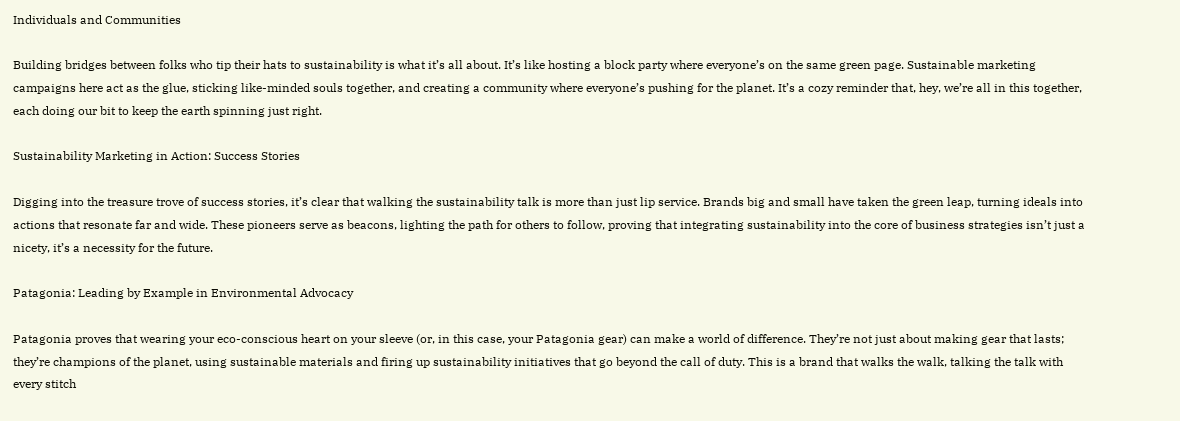Individuals and Communities

Building bridges between folks who tip their hats to sustainability is what it’s all about. It’s like hosting a block party where everyone’s on the same green page. Sustainable marketing campaigns here act as the glue, sticking like-minded souls together, and creating a community where everyone’s pushing for the planet. It’s a cozy reminder that, hey, we’re all in this together, each doing our bit to keep the earth spinning just right.

Sustainability Marketing in Action: Success Stories

Digging into the treasure trove of success stories, it’s clear that walking the sustainability talk is more than just lip service. Brands big and small have taken the green leap, turning ideals into actions that resonate far and wide. These pioneers serve as beacons, lighting the path for others to follow, proving that integrating sustainability into the core of business strategies isn’t just a nicety, it’s a necessity for the future.

Patagonia: Leading by Example in Environmental Advocacy

Patagonia proves that wearing your eco-conscious heart on your sleeve (or, in this case, your Patagonia gear) can make a world of difference. They’re not just about making gear that lasts; they’re champions of the planet, using sustainable materials and firing up sustainability initiatives that go beyond the call of duty. This is a brand that walks the walk, talking the talk with every stitch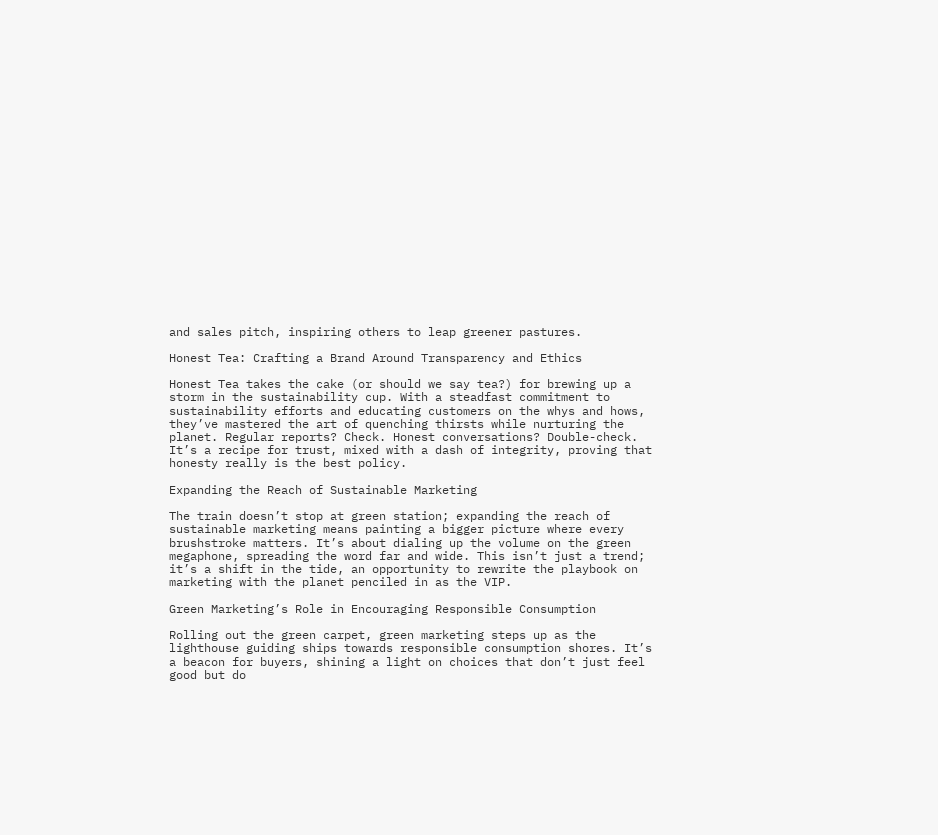and sales pitch, inspiring others to leap greener pastures.

Honest Tea: Crafting a Brand Around Transparency and Ethics

Honest Tea takes the cake (or should we say tea?) for brewing up a storm in the sustainability cup. With a steadfast commitment to sustainability efforts and educating customers on the whys and hows, they’ve mastered the art of quenching thirsts while nurturing the planet. Regular reports? Check. Honest conversations? Double-check. It’s a recipe for trust, mixed with a dash of integrity, proving that honesty really is the best policy.

Expanding the Reach of Sustainable Marketing

The train doesn’t stop at green station; expanding the reach of sustainable marketing means painting a bigger picture where every brushstroke matters. It’s about dialing up the volume on the green megaphone, spreading the word far and wide. This isn’t just a trend; it’s a shift in the tide, an opportunity to rewrite the playbook on marketing with the planet penciled in as the VIP.

Green Marketing’s Role in Encouraging Responsible Consumption

Rolling out the green carpet, green marketing steps up as the lighthouse guiding ships towards responsible consumption shores. It’s a beacon for buyers, shining a light on choices that don’t just feel good but do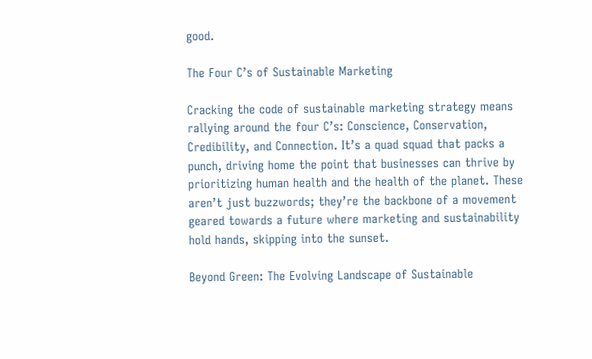good.

The Four C’s of Sustainable Marketing

Cracking the code of sustainable marketing strategy means rallying around the four C’s: Conscience, Conservation, Credibility, and Connection. It’s a quad squad that packs a punch, driving home the point that businesses can thrive by prioritizing human health and the health of the planet. These aren’t just buzzwords; they’re the backbone of a movement geared towards a future where marketing and sustainability hold hands, skipping into the sunset.

Beyond Green: The Evolving Landscape of Sustainable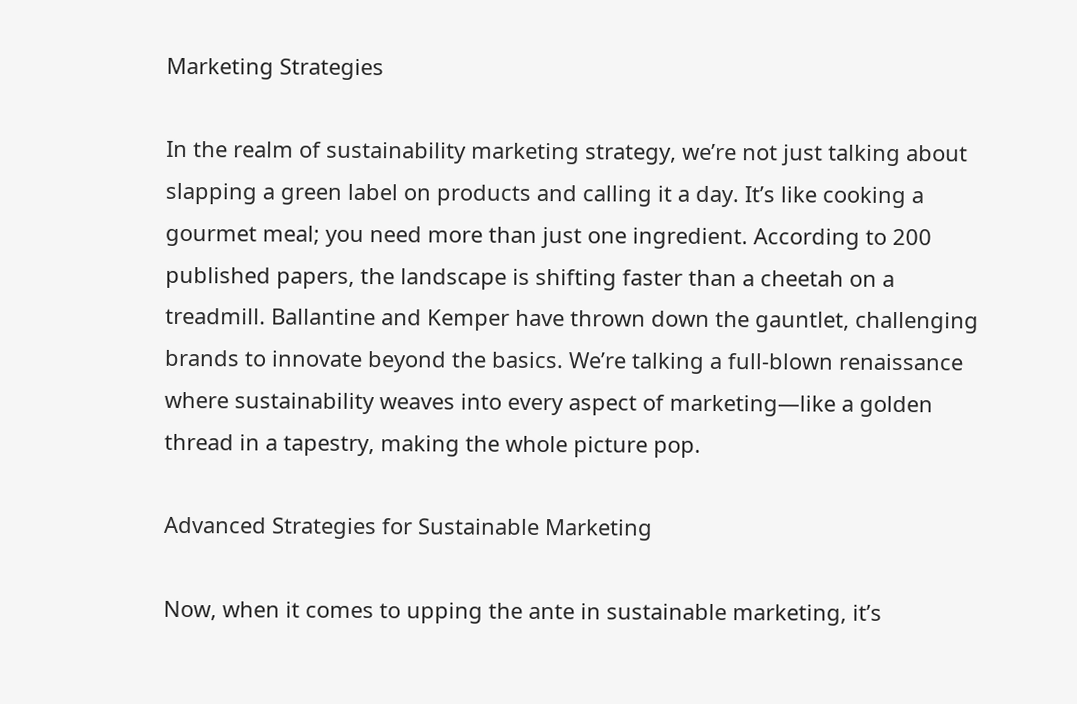Marketing Strategies

In the realm of sustainability marketing strategy, we’re not just talking about slapping a green label on products and calling it a day. It’s like cooking a gourmet meal; you need more than just one ingredient. According to 200 published papers, the landscape is shifting faster than a cheetah on a treadmill. Ballantine and Kemper have thrown down the gauntlet, challenging brands to innovate beyond the basics. We’re talking a full-blown renaissance where sustainability weaves into every aspect of marketing—like a golden thread in a tapestry, making the whole picture pop.

Advanced Strategies for Sustainable Marketing

Now, when it comes to upping the ante in sustainable marketing, it’s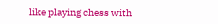like playing chess with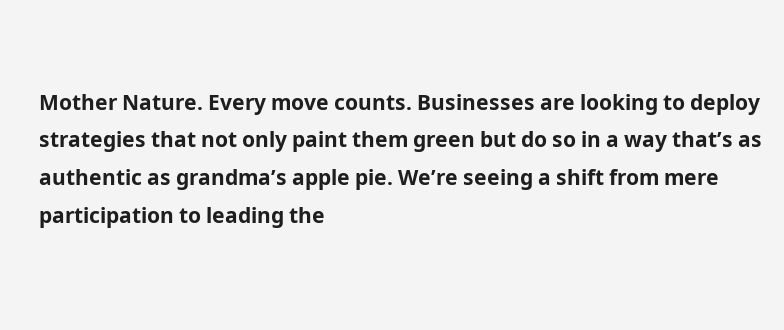Mother Nature. Every move counts. Businesses are looking to deploy strategies that not only paint them green but do so in a way that’s as authentic as grandma’s apple pie. We’re seeing a shift from mere participation to leading the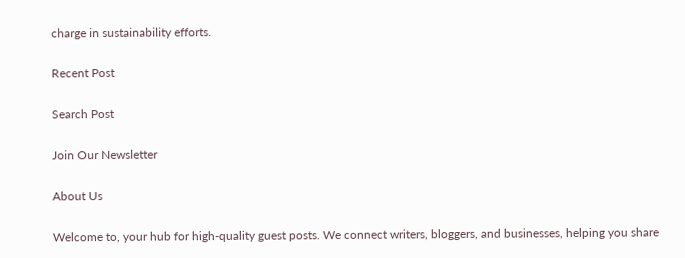charge in sustainability efforts.

Recent Post

Search Post

Join Our Newsletter

About Us

Welcome to, your hub for high-quality guest posts. We connect writers, bloggers, and businesses, helping you share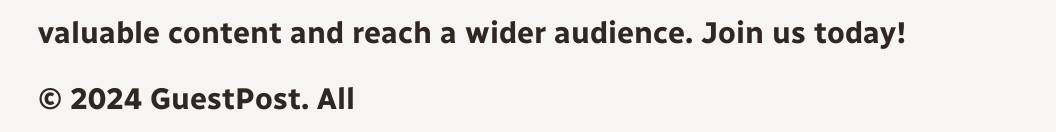valuable content and reach a wider audience. Join us today!

© 2024 GuestPost. All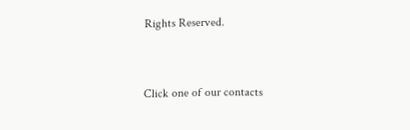Rights Reserved.


Click one of our contacts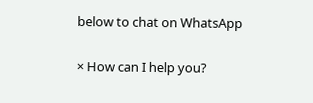below to chat on WhatsApp

× How can I help you?